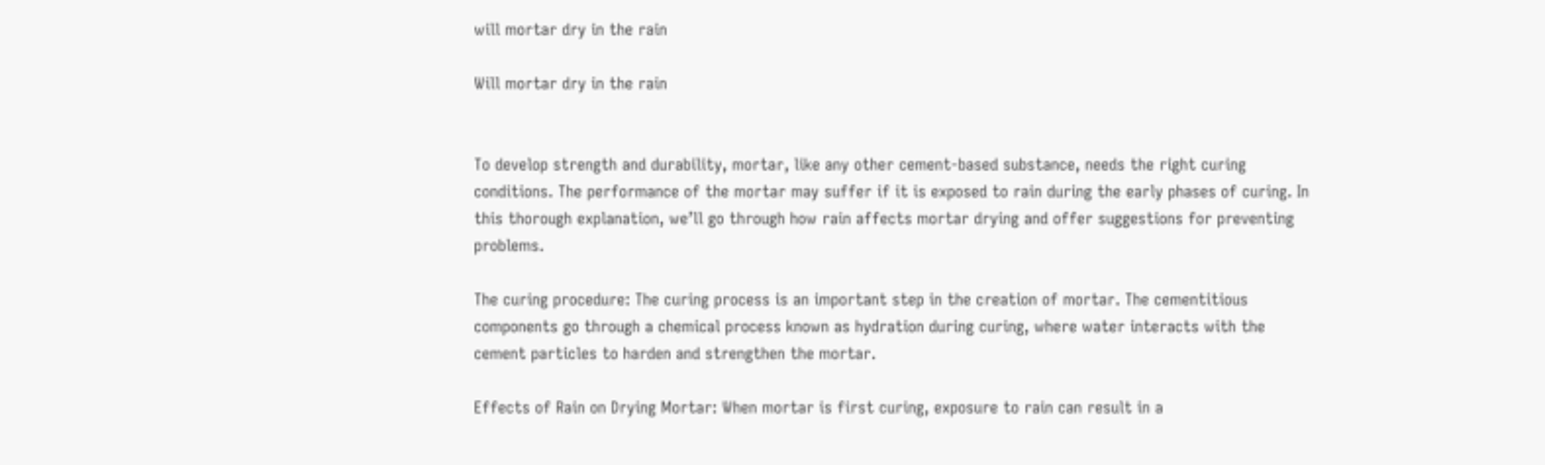will mortar dry in the rain

Will mortar dry in the rain


To develop strength and durability, mortar, like any other cement-based substance, needs the right curing conditions. The performance of the mortar may suffer if it is exposed to rain during the early phases of curing. In this thorough explanation, we’ll go through how rain affects mortar drying and offer suggestions for preventing problems.

The curing procedure: The curing process is an important step in the creation of mortar. The cementitious components go through a chemical process known as hydration during curing, where water interacts with the cement particles to harden and strengthen the mortar.

Effects of Rain on Drying Mortar: When mortar is first curing, exposure to rain can result in a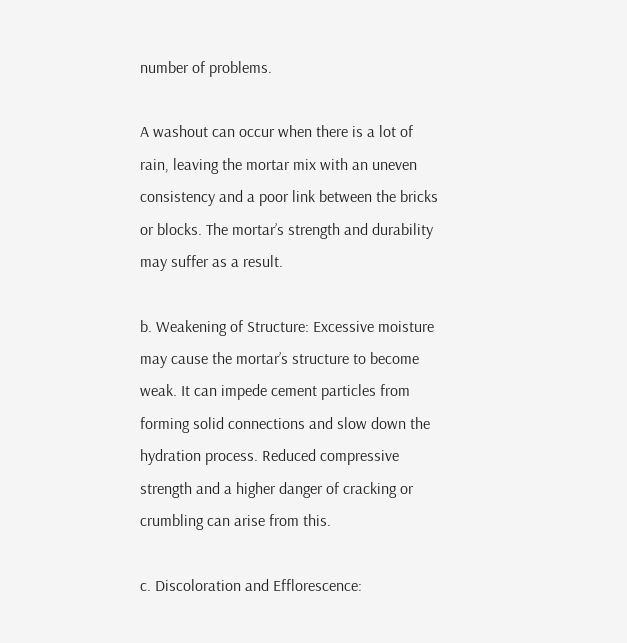number of problems.

A washout can occur when there is a lot of rain, leaving the mortar mix with an uneven consistency and a poor link between the bricks or blocks. The mortar’s strength and durability may suffer as a result.

b. Weakening of Structure: Excessive moisture may cause the mortar’s structure to become weak. It can impede cement particles from forming solid connections and slow down the hydration process. Reduced compressive strength and a higher danger of cracking or crumbling can arise from this.

c. Discoloration and Efflorescence: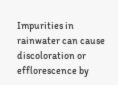Impurities in rainwater can cause discoloration or efflorescence by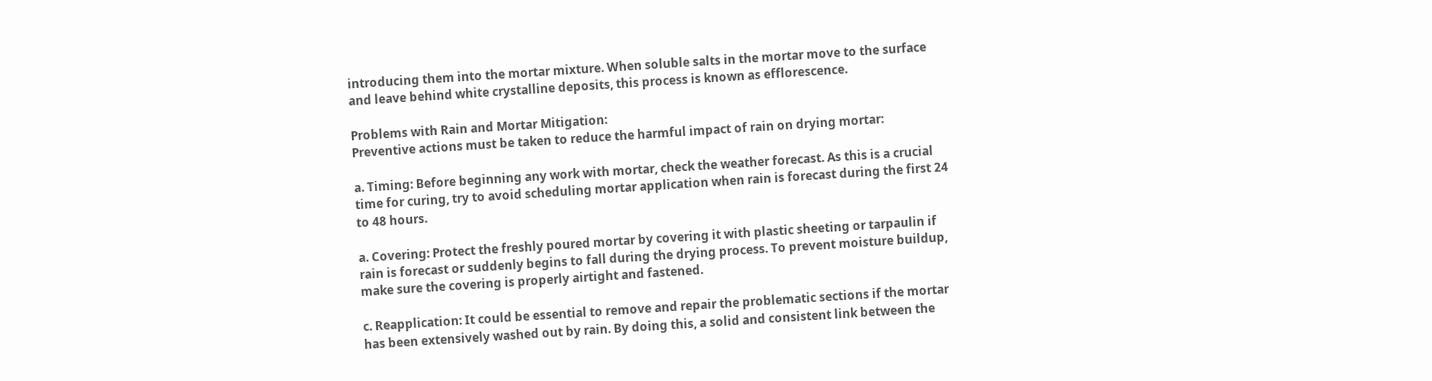introducing them into the mortar mixture. When soluble salts in the mortar move to the surface and leave behind white crystalline deposits, this process is known as efflorescence.

Problems with Rain and Mortar Mitigation:
Preventive actions must be taken to reduce the harmful impact of rain on drying mortar:

a. Timing: Before beginning any work with mortar, check the weather forecast. As this is a crucial time for curing, try to avoid scheduling mortar application when rain is forecast during the first 24 to 48 hours.

a. Covering: Protect the freshly poured mortar by covering it with plastic sheeting or tarpaulin if rain is forecast or suddenly begins to fall during the drying process. To prevent moisture buildup, make sure the covering is properly airtight and fastened.

c. Reapplication: It could be essential to remove and repair the problematic sections if the mortar has been extensively washed out by rain. By doing this, a solid and consistent link between the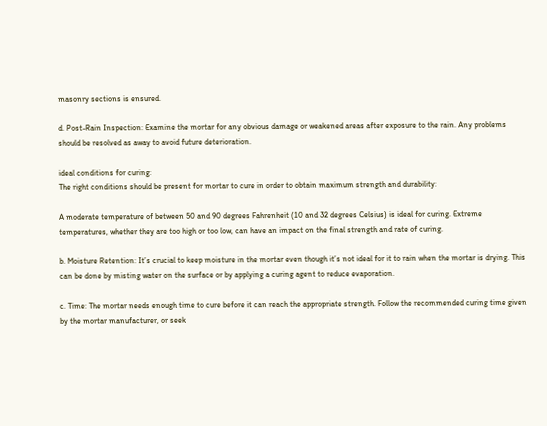masonry sections is ensured.

d. Post-Rain Inspection: Examine the mortar for any obvious damage or weakened areas after exposure to the rain. Any problems should be resolved as away to avoid future deterioration.

ideal conditions for curing:
The right conditions should be present for mortar to cure in order to obtain maximum strength and durability:

A moderate temperature of between 50 and 90 degrees Fahrenheit (10 and 32 degrees Celsius) is ideal for curing. Extreme temperatures, whether they are too high or too low, can have an impact on the final strength and rate of curing.

b. Moisture Retention: It’s crucial to keep moisture in the mortar even though it’s not ideal for it to rain when the mortar is drying. This can be done by misting water on the surface or by applying a curing agent to reduce evaporation.

c. Time: The mortar needs enough time to cure before it can reach the appropriate strength. Follow the recommended curing time given by the mortar manufacturer, or seek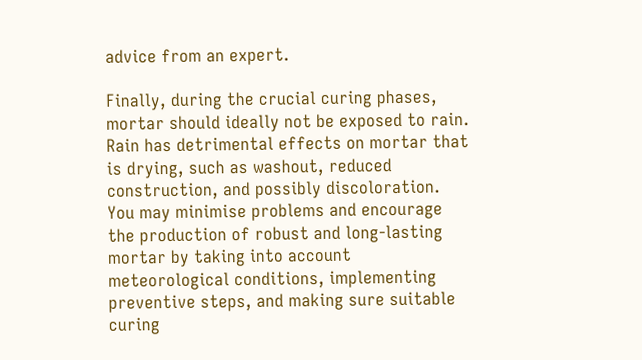advice from an expert.

Finally, during the crucial curing phases, mortar should ideally not be exposed to rain. Rain has detrimental effects on mortar that is drying, such as washout, reduced construction, and possibly discoloration. You may minimise problems and encourage the production of robust and long-lasting mortar by taking into account meteorological conditions, implementing preventive steps, and making sure suitable curing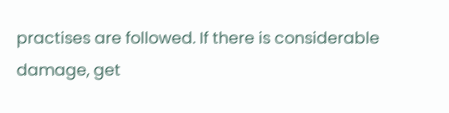practises are followed. If there is considerable damage, get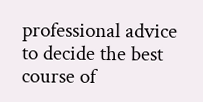professional advice to decide the best course of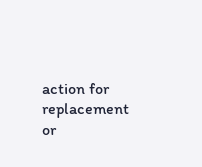action for replacement or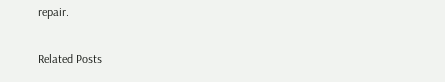repair.

Related Posts